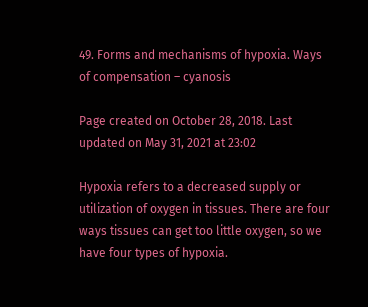49. Forms and mechanisms of hypoxia. Ways of compensation – cyanosis

Page created on October 28, 2018. Last updated on May 31, 2021 at 23:02

Hypoxia refers to a decreased supply or utilization of oxygen in tissues. There are four ways tissues can get too little oxygen, so we have four types of hypoxia.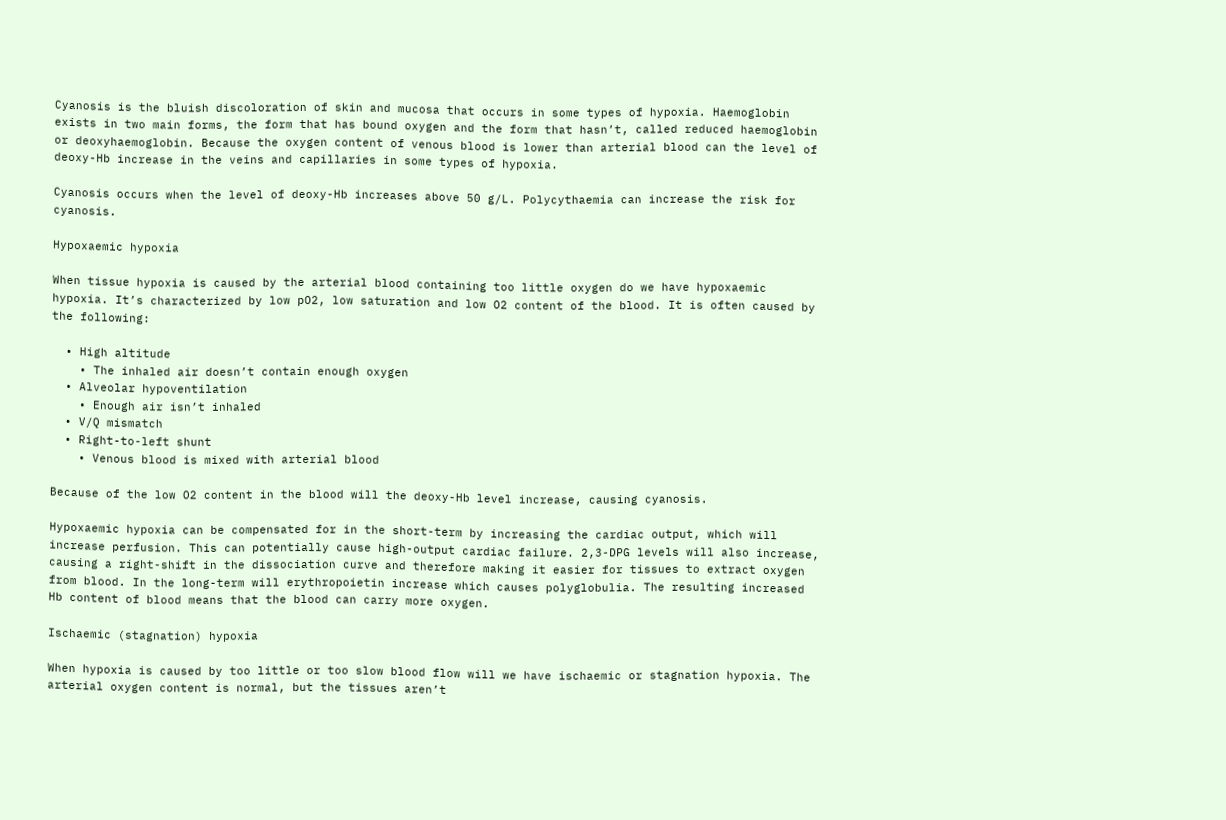Cyanosis is the bluish discoloration of skin and mucosa that occurs in some types of hypoxia. Haemoglobin exists in two main forms, the form that has bound oxygen and the form that hasn’t, called reduced haemoglobin or deoxyhaemoglobin. Because the oxygen content of venous blood is lower than arterial blood can the level of deoxy-Hb increase in the veins and capillaries in some types of hypoxia.

Cyanosis occurs when the level of deoxy-Hb increases above 50 g/L. Polycythaemia can increase the risk for cyanosis.

Hypoxaemic hypoxia

When tissue hypoxia is caused by the arterial blood containing too little oxygen do we have hypoxaemic hypoxia. It’s characterized by low pO2, low saturation and low O2 content of the blood. It is often caused by the following:

  • High altitude
    • The inhaled air doesn’t contain enough oxygen
  • Alveolar hypoventilation
    • Enough air isn’t inhaled
  • V/Q mismatch
  • Right-to-left shunt
    • Venous blood is mixed with arterial blood

Because of the low O2 content in the blood will the deoxy-Hb level increase, causing cyanosis.

Hypoxaemic hypoxia can be compensated for in the short-term by increasing the cardiac output, which will increase perfusion. This can potentially cause high-output cardiac failure. 2,3-DPG levels will also increase, causing a right-shift in the dissociation curve and therefore making it easier for tissues to extract oxygen from blood. In the long-term will erythropoietin increase which causes polyglobulia. The resulting increased Hb content of blood means that the blood can carry more oxygen.

Ischaemic (stagnation) hypoxia

When hypoxia is caused by too little or too slow blood flow will we have ischaemic or stagnation hypoxia. The arterial oxygen content is normal, but the tissues aren’t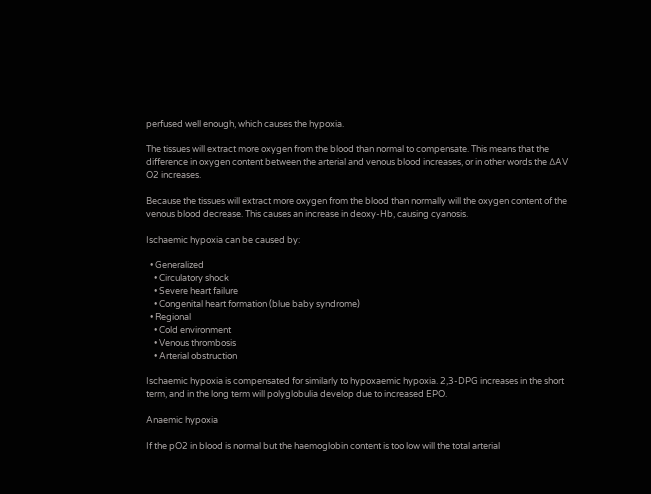perfused well enough, which causes the hypoxia.

The tissues will extract more oxygen from the blood than normal to compensate. This means that the difference in oxygen content between the arterial and venous blood increases, or in other words the ∆AV O2 increases.

Because the tissues will extract more oxygen from the blood than normally will the oxygen content of the venous blood decrease. This causes an increase in deoxy-Hb, causing cyanosis.

Ischaemic hypoxia can be caused by:

  • Generalized
    • Circulatory shock
    • Severe heart failure
    • Congenital heart formation (blue baby syndrome)
  • Regional
    • Cold environment
    • Venous thrombosis
    • Arterial obstruction

Ischaemic hypoxia is compensated for similarly to hypoxaemic hypoxia. 2,3-DPG increases in the short term, and in the long term will polyglobulia develop due to increased EPO.

Anaemic hypoxia

If the pO2 in blood is normal but the haemoglobin content is too low will the total arterial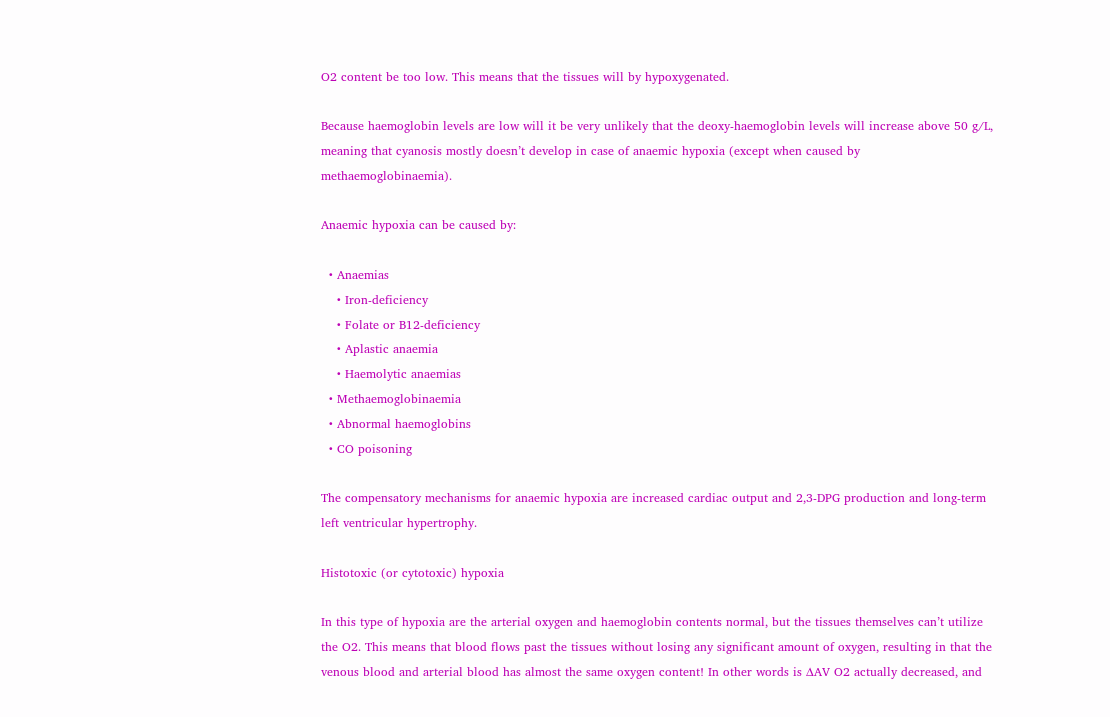O2 content be too low. This means that the tissues will by hypoxygenated.

Because haemoglobin levels are low will it be very unlikely that the deoxy-haemoglobin levels will increase above 50 g/L, meaning that cyanosis mostly doesn’t develop in case of anaemic hypoxia (except when caused by methaemoglobinaemia).

Anaemic hypoxia can be caused by:

  • Anaemias
    • Iron-deficiency
    • Folate or B12-deficiency
    • Aplastic anaemia
    • Haemolytic anaemias
  • Methaemoglobinaemia
  • Abnormal haemoglobins
  • CO poisoning

The compensatory mechanisms for anaemic hypoxia are increased cardiac output and 2,3-DPG production and long-term left ventricular hypertrophy.

Histotoxic (or cytotoxic) hypoxia

In this type of hypoxia are the arterial oxygen and haemoglobin contents normal, but the tissues themselves can’t utilize the O2. This means that blood flows past the tissues without losing any significant amount of oxygen, resulting in that the venous blood and arterial blood has almost the same oxygen content! In other words is ∆AV O2 actually decreased, and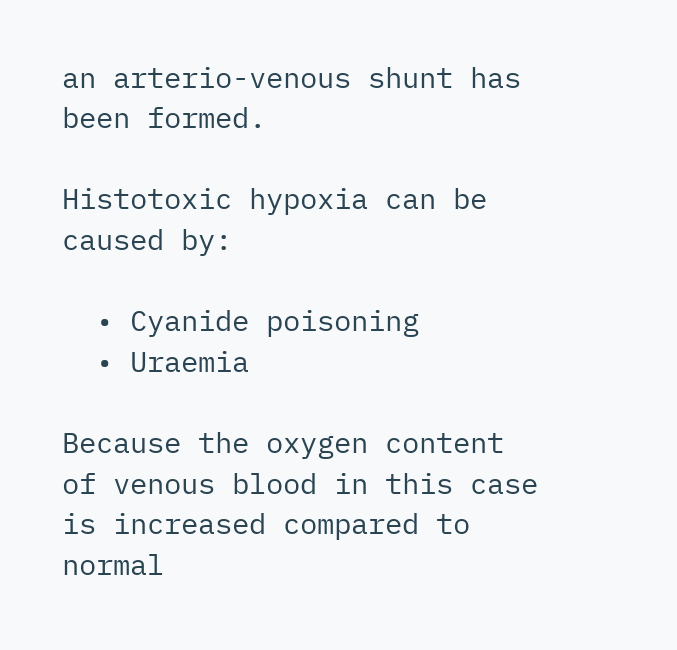an arterio-venous shunt has been formed.

Histotoxic hypoxia can be caused by:

  • Cyanide poisoning
  • Uraemia

Because the oxygen content of venous blood in this case is increased compared to normal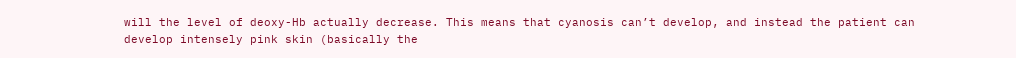will the level of deoxy-Hb actually decrease. This means that cyanosis can’t develop, and instead the patient can develop intensely pink skin (basically the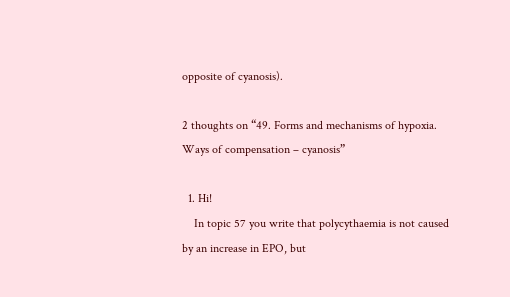opposite of cyanosis).

2 thoughts on “49. Forms and mechanisms of hypoxia. Ways of compensation – cyanosis”

  1. Hi!
    In topic 57 you write that polycythaemia is not caused by an increase in EPO, but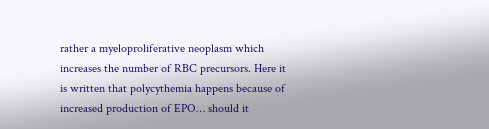rather a myeloproliferative neoplasm which increases the number of RBC precursors. Here it is written that polycythemia happens because of increased production of EPO… should it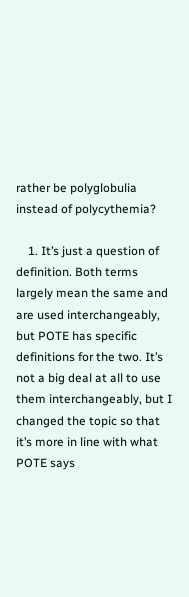rather be polyglobulia instead of polycythemia?

    1. It’s just a question of definition. Both terms largely mean the same and are used interchangeably, but POTE has specific definitions for the two. It’s not a big deal at all to use them interchangeably, but I changed the topic so that it’s more in line with what POTE says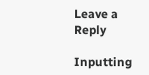Leave a Reply

Inputting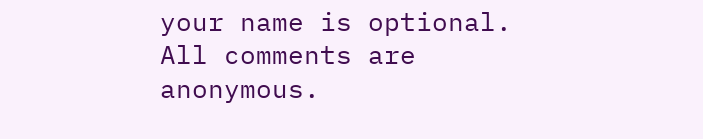your name is optional. All comments are anonymous.